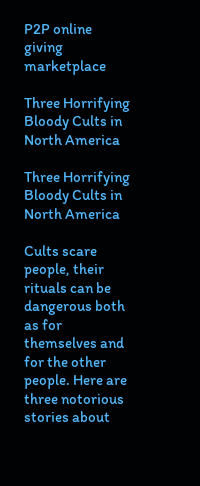P2P online giving marketplace

Three Horrifying Bloody Cults in North America

Three Horrifying Bloody Cults in North America

Cults scare people, their rituals can be dangerous both as for themselves and for the other people. Here are three notorious stories about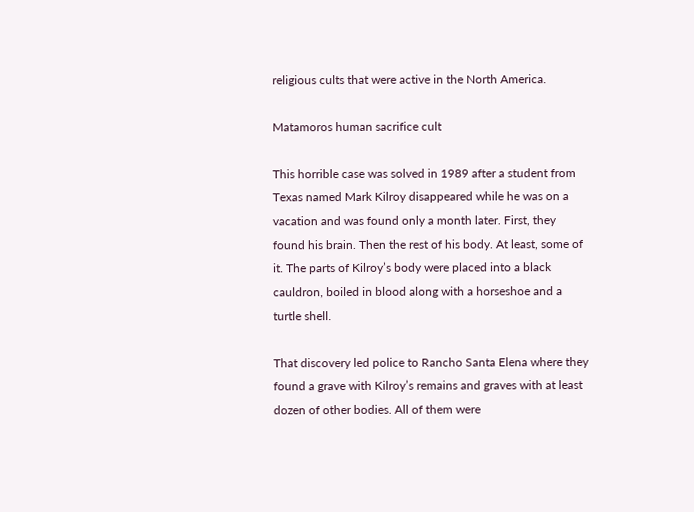religious cults that were active in the North America.

Matamoros human sacrifice cult

This horrible case was solved in 1989 after a student from Texas named Mark Kilroy disappeared while he was on a vacation and was found only a month later. First, they found his brain. Then the rest of his body. At least, some of it. The parts of Kilroy’s body were placed into a black cauldron, boiled in blood along with a horseshoe and a turtle shell.

That discovery led police to Rancho Santa Elena where they found a grave with Kilroy’s remains and graves with at least dozen of other bodies. All of them were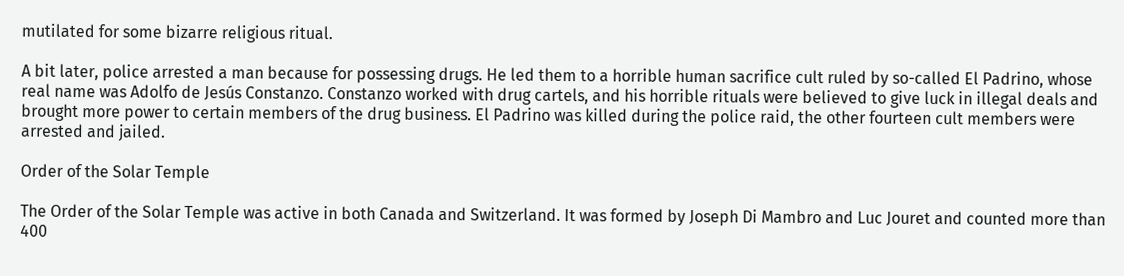mutilated for some bizarre religious ritual.

A bit later, police arrested a man because for possessing drugs. He led them to a horrible human sacrifice cult ruled by so-called El Padrino, whose real name was Adolfo de Jesús Constanzo. Constanzo worked with drug cartels, and his horrible rituals were believed to give luck in illegal deals and brought more power to certain members of the drug business. El Padrino was killed during the police raid, the other fourteen cult members were arrested and jailed.

Order of the Solar Temple

The Order of the Solar Temple was active in both Canada and Switzerland. It was formed by Joseph Di Mambro and Luc Jouret and counted more than 400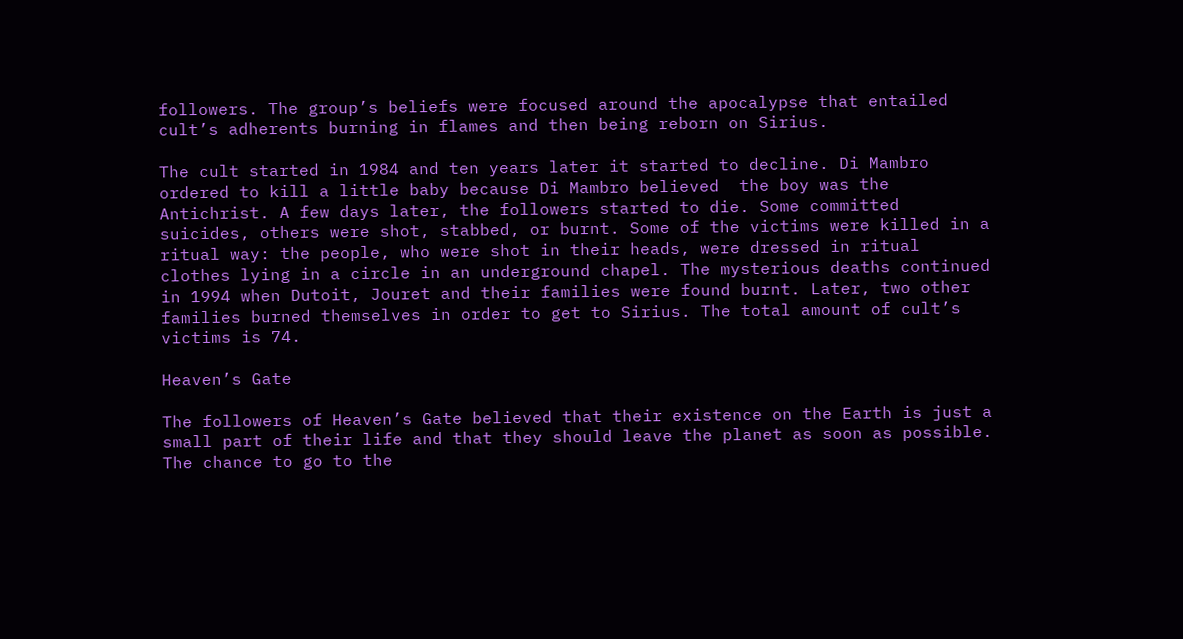followers. The group’s beliefs were focused around the apocalypse that entailed cult’s adherents burning in flames and then being reborn on Sirius.

The cult started in 1984 and ten years later it started to decline. Di Mambro ordered to kill a little baby because Di Mambro believed  the boy was the Antichrist. A few days later, the followers started to die. Some committed suicides, others were shot, stabbed, or burnt. Some of the victims were killed in a ritual way: the people, who were shot in their heads, were dressed in ritual clothes lying in a circle in an underground chapel. The mysterious deaths continued in 1994 when Dutoit, Jouret and their families were found burnt. Later, two other families burned themselves in order to get to Sirius. The total amount of cult’s victims is 74.

Heaven’s Gate

The followers of Heaven’s Gate believed that their existence on the Earth is just a small part of their life and that they should leave the planet as soon as possible. The chance to go to the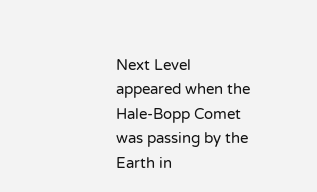Next Level appeared when the Hale-Bopp Comet was passing by the Earth in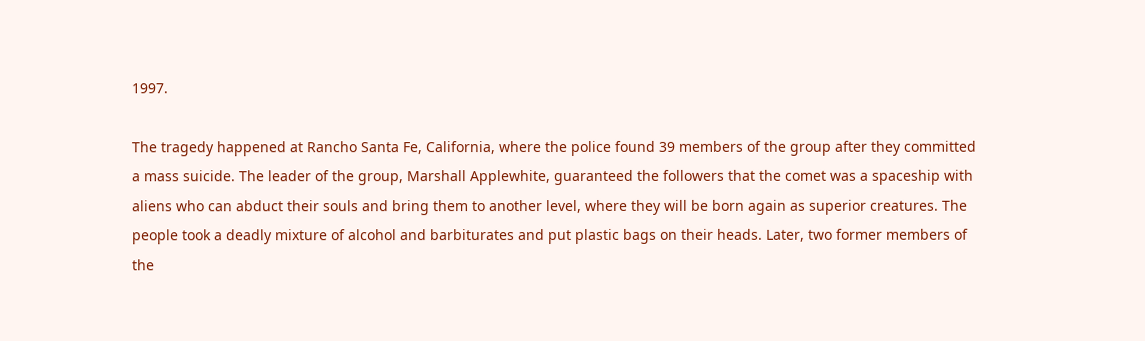1997.

The tragedy happened at Rancho Santa Fe, California, where the police found 39 members of the group after they committed a mass suicide. The leader of the group, Marshall Applewhite, guaranteed the followers that the comet was a spaceship with aliens who can abduct their souls and bring them to another level, where they will be born again as superior creatures. The people took a deadly mixture of alcohol and barbiturates and put plastic bags on their heads. Later, two former members of the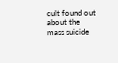cult found out about the mass suicide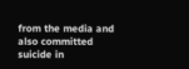from the media and also committed suicide in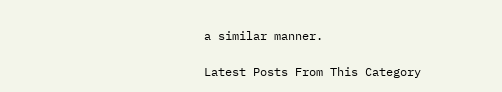a similar manner.

Latest Posts From This Category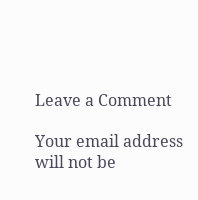Leave a Comment

Your email address will not be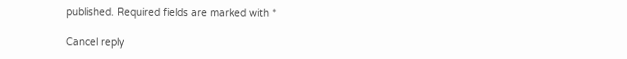published. Required fields are marked with *

Cancel reply